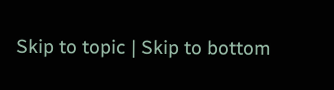Skip to topic | Skip to bottom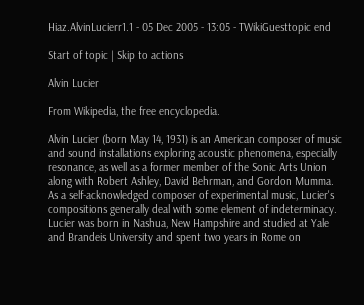Hiaz.AlvinLucierr1.1 - 05 Dec 2005 - 13:05 - TWikiGuesttopic end

Start of topic | Skip to actions

Alvin Lucier

From Wikipedia, the free encyclopedia.

Alvin Lucier (born May 14, 1931) is an American composer of music and sound installations exploring acoustic phenomena, especially resonance, as well as a former member of the Sonic Arts Union along with Robert Ashley, David Behrman, and Gordon Mumma. As a self-acknowledged composer of experimental music, Lucier's compositions generally deal with some element of indeterminacy. Lucier was born in Nashua, New Hampshire and studied at Yale and Brandeis University and spent two years in Rome on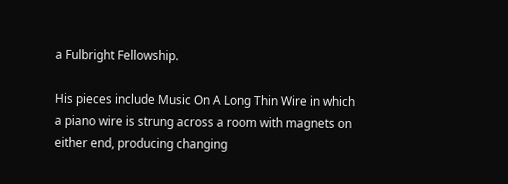a Fulbright Fellowship.

His pieces include Music On A Long Thin Wire in which a piano wire is strung across a room with magnets on either end, producing changing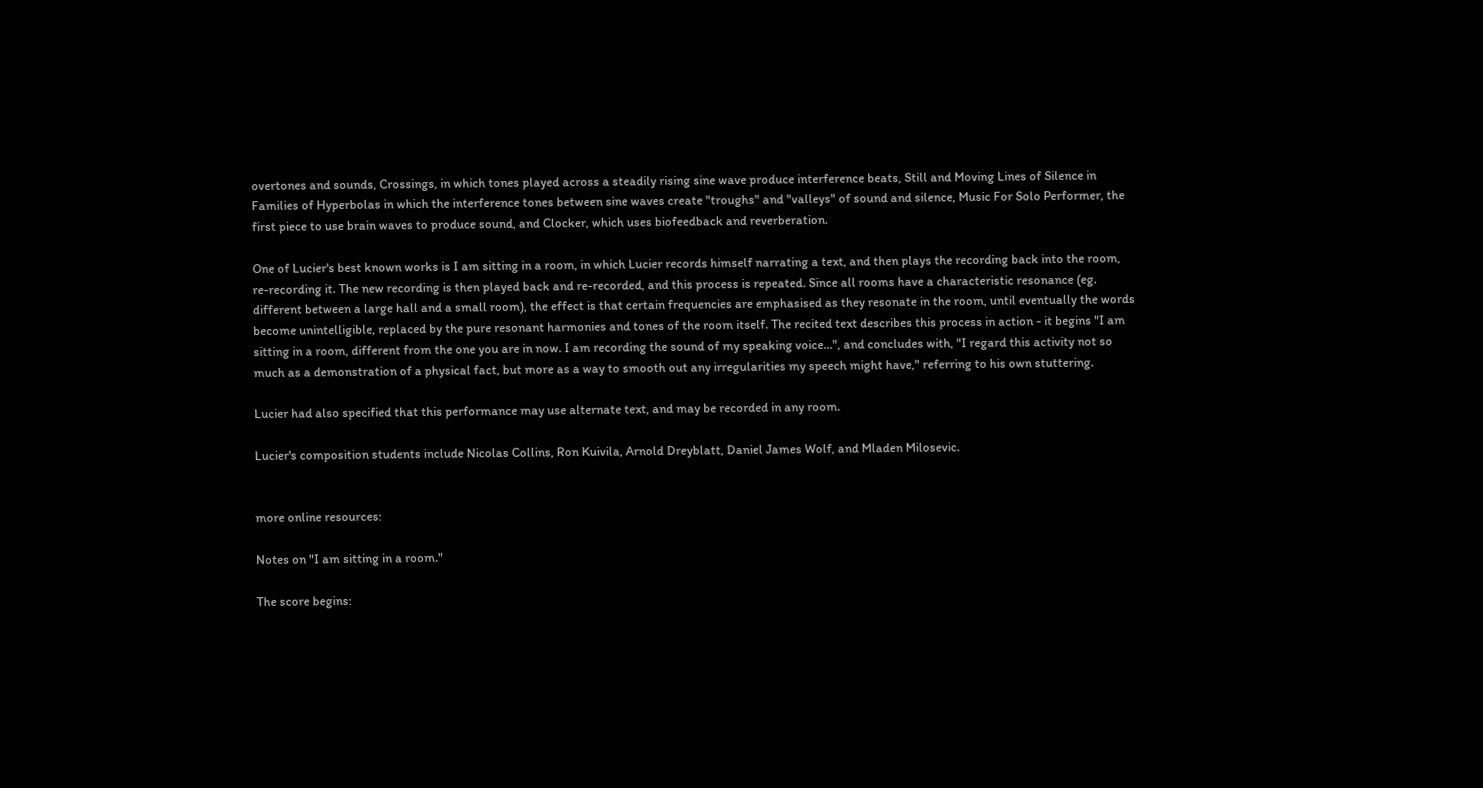overtones and sounds, Crossings, in which tones played across a steadily rising sine wave produce interference beats, Still and Moving Lines of Silence in Families of Hyperbolas in which the interference tones between sine waves create "troughs" and "valleys" of sound and silence, Music For Solo Performer, the first piece to use brain waves to produce sound, and Clocker, which uses biofeedback and reverberation.

One of Lucier's best known works is I am sitting in a room, in which Lucier records himself narrating a text, and then plays the recording back into the room, re-recording it. The new recording is then played back and re-recorded, and this process is repeated. Since all rooms have a characteristic resonance (eg. different between a large hall and a small room), the effect is that certain frequencies are emphasised as they resonate in the room, until eventually the words become unintelligible, replaced by the pure resonant harmonies and tones of the room itself. The recited text describes this process in action - it begins "I am sitting in a room, different from the one you are in now. I am recording the sound of my speaking voice...", and concludes with, "I regard this activity not so much as a demonstration of a physical fact, but more as a way to smooth out any irregularities my speech might have," referring to his own stuttering.

Lucier had also specified that this performance may use alternate text, and may be recorded in any room.

Lucier's composition students include Nicolas Collins, Ron Kuivila, Arnold Dreyblatt, Daniel James Wolf, and Mladen Milosevic.


more online resources:

Notes on "I am sitting in a room."

The score begins: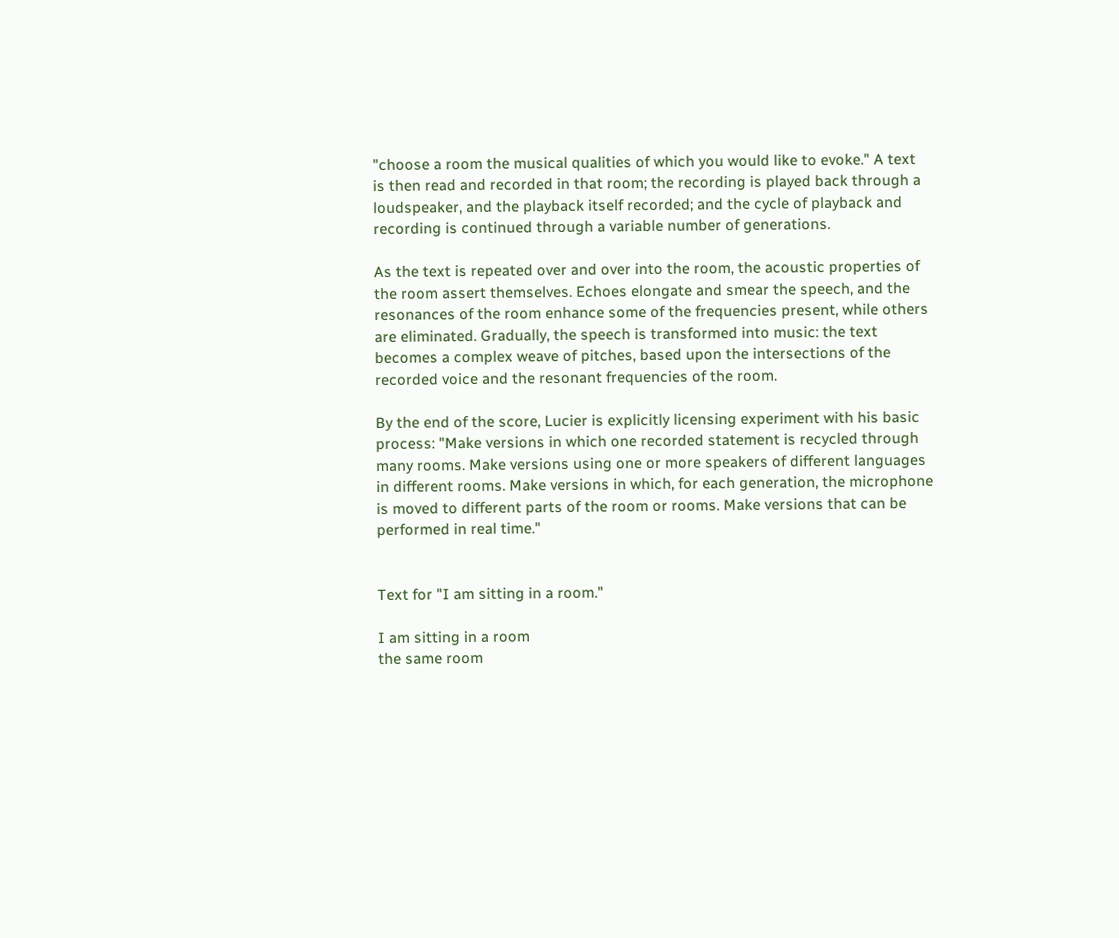"choose a room the musical qualities of which you would like to evoke." A text is then read and recorded in that room; the recording is played back through a loudspeaker, and the playback itself recorded; and the cycle of playback and recording is continued through a variable number of generations.

As the text is repeated over and over into the room, the acoustic properties of the room assert themselves. Echoes elongate and smear the speech, and the resonances of the room enhance some of the frequencies present, while others are eliminated. Gradually, the speech is transformed into music: the text becomes a complex weave of pitches, based upon the intersections of the recorded voice and the resonant frequencies of the room.

By the end of the score, Lucier is explicitly licensing experiment with his basic process: "Make versions in which one recorded statement is recycled through many rooms. Make versions using one or more speakers of different languages in different rooms. Make versions in which, for each generation, the microphone is moved to different parts of the room or rooms. Make versions that can be performed in real time."


Text for "I am sitting in a room."

I am sitting in a room
the same room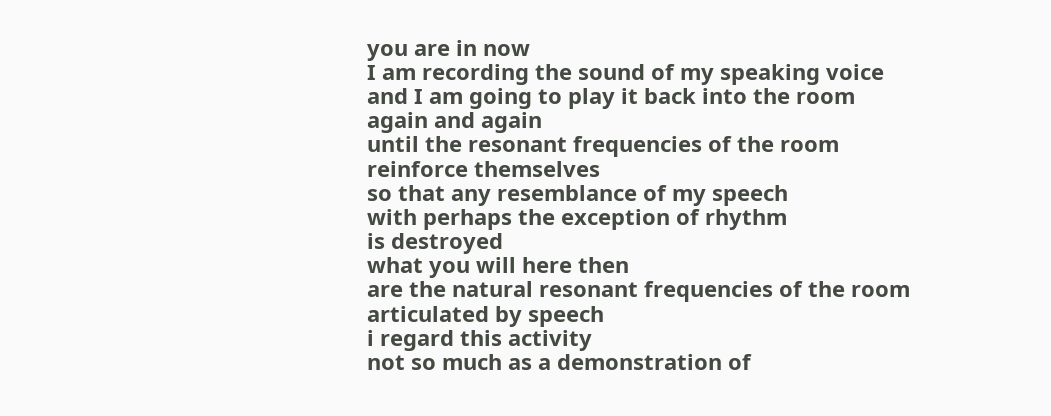you are in now
I am recording the sound of my speaking voice
and I am going to play it back into the room
again and again
until the resonant frequencies of the room
reinforce themselves
so that any resemblance of my speech
with perhaps the exception of rhythm
is destroyed
what you will here then
are the natural resonant frequencies of the room
articulated by speech
i regard this activity
not so much as a demonstration of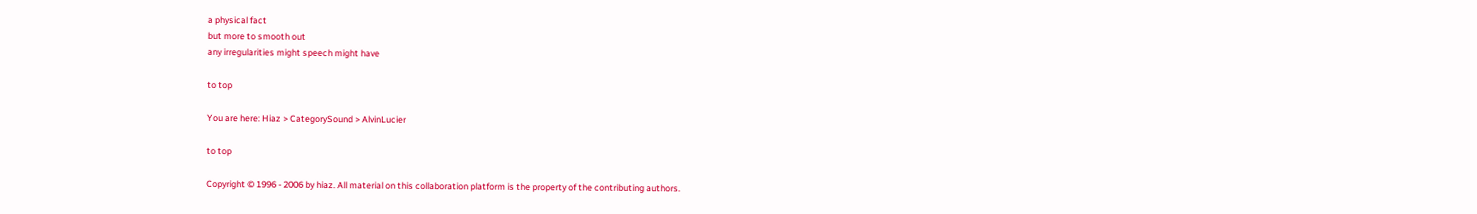a physical fact
but more to smooth out
any irregularities might speech might have

to top

You are here: Hiaz > CategorySound > AlvinLucier

to top

Copyright © 1996 - 2006 by hiaz. All material on this collaboration platform is the property of the contributing authors.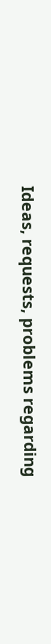Ideas, requests, problems regarding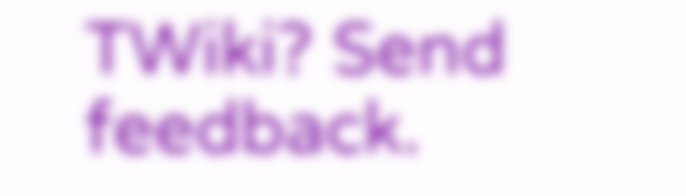TWiki? Send feedback.